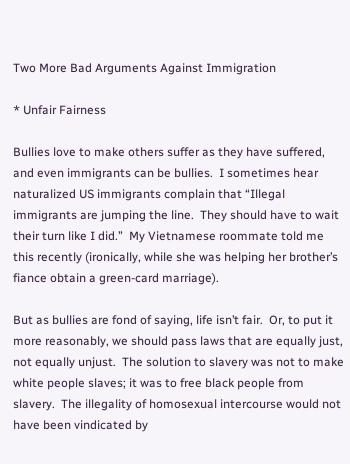Two More Bad Arguments Against Immigration

* Unfair Fairness

Bullies love to make others suffer as they have suffered, and even immigrants can be bullies.  I sometimes hear naturalized US immigrants complain that “Illegal immigrants are jumping the line.  They should have to wait their turn like I did.”  My Vietnamese roommate told me this recently (ironically, while she was helping her brother’s fiance obtain a green-card marriage).

But as bullies are fond of saying, life isn’t fair.  Or, to put it more reasonably, we should pass laws that are equally just, not equally unjust.  The solution to slavery was not to make white people slaves; it was to free black people from slavery.  The illegality of homosexual intercourse would not have been vindicated by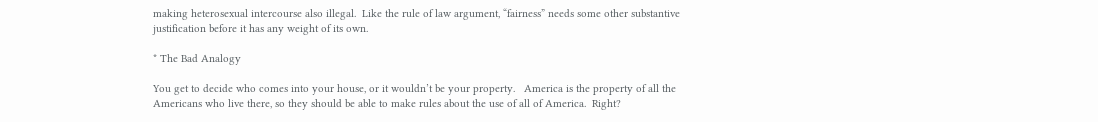making heterosexual intercourse also illegal.  Like the rule of law argument, “fairness” needs some other substantive justification before it has any weight of its own.

* The Bad Analogy

You get to decide who comes into your house, or it wouldn’t be your property.   America is the property of all the Americans who live there, so they should be able to make rules about the use of all of America.  Right?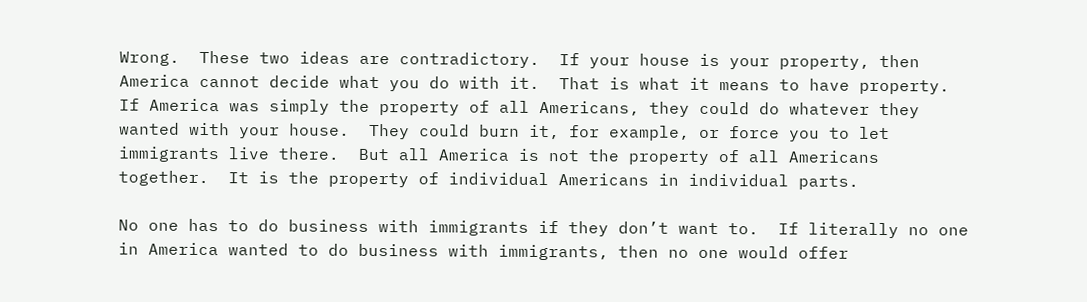Wrong.  These two ideas are contradictory.  If your house is your property, then America cannot decide what you do with it.  That is what it means to have property.  If America was simply the property of all Americans, they could do whatever they wanted with your house.  They could burn it, for example, or force you to let immigrants live there.  But all America is not the property of all Americans together.  It is the property of individual Americans in individual parts.

No one has to do business with immigrants if they don’t want to.  If literally no one in America wanted to do business with immigrants, then no one would offer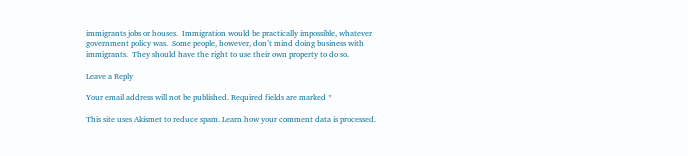immigrants jobs or houses.  Immigration would be practically impossible, whatever government policy was.  Some people, however, don’t mind doing business with immigrants.  They should have the right to use their own property to do so.

Leave a Reply

Your email address will not be published. Required fields are marked *

This site uses Akismet to reduce spam. Learn how your comment data is processed.